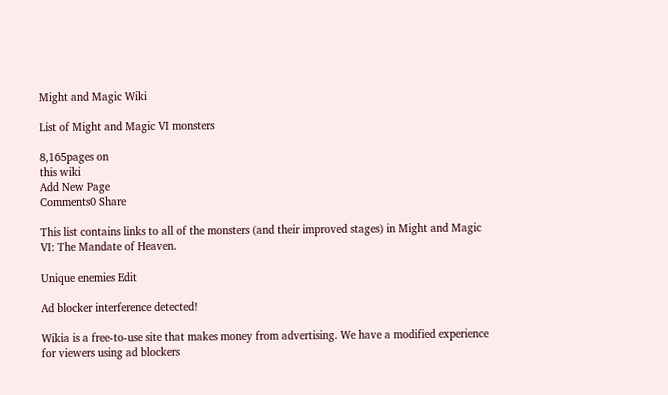Might and Magic Wiki

List of Might and Magic VI monsters

8,165pages on
this wiki
Add New Page
Comments0 Share

This list contains links to all of the monsters (and their improved stages) in Might and Magic VI: The Mandate of Heaven.

Unique enemies Edit

Ad blocker interference detected!

Wikia is a free-to-use site that makes money from advertising. We have a modified experience for viewers using ad blockers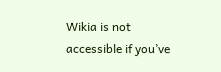Wikia is not accessible if you’ve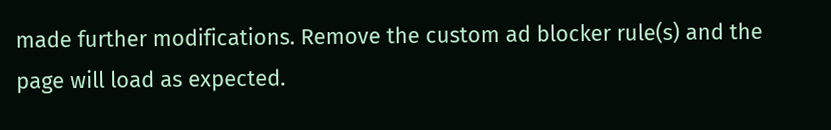made further modifications. Remove the custom ad blocker rule(s) and the page will load as expected.